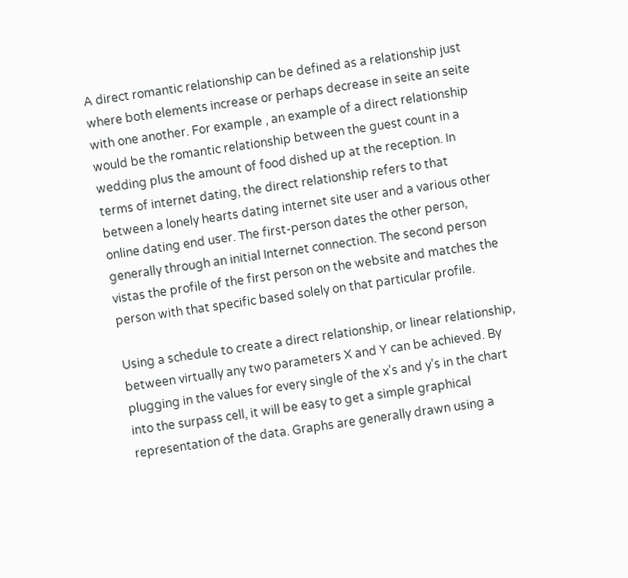A direct romantic relationship can be defined as a relationship just where both elements increase or perhaps decrease in seite an seite with one another. For example , an example of a direct relationship would be the romantic relationship between the guest count in a wedding plus the amount of food dished up at the reception. In terms of internet dating, the direct relationship refers to that between a lonely hearts dating internet site user and a various other online dating end user. The first-person dates the other person, generally through an initial Internet connection. The second person vistas the profile of the first person on the website and matches the person with that specific based solely on that particular profile.

Using a schedule to create a direct relationship, or linear relationship, between virtually any two parameters X and Y can be achieved. By plugging in the values for every single of the x’s and y’s in the chart into the surpass cell, it will be easy to get a simple graphical representation of the data. Graphs are generally drawn using a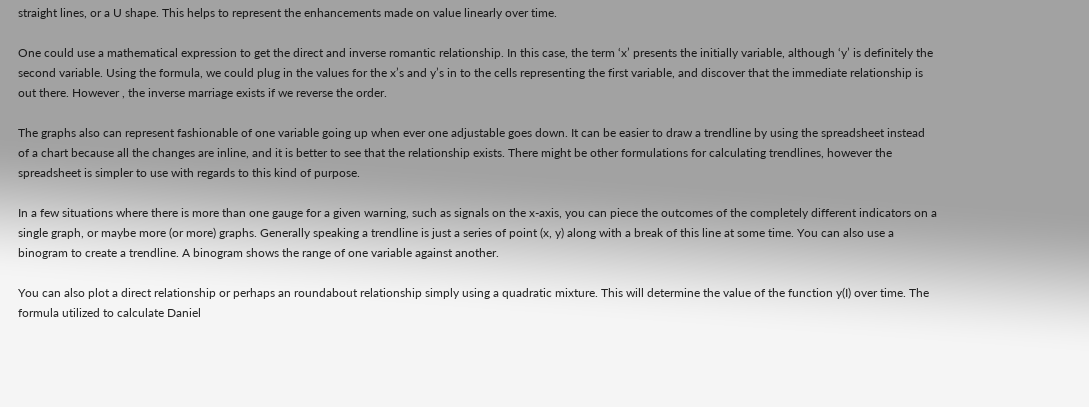straight lines, or a U shape. This helps to represent the enhancements made on value linearly over time.

One could use a mathematical expression to get the direct and inverse romantic relationship. In this case, the term ‘x’ presents the initially variable, although ‘y’ is definitely the second variable. Using the formula, we could plug in the values for the x’s and y’s in to the cells representing the first variable, and discover that the immediate relationship is out there. However , the inverse marriage exists if we reverse the order.

The graphs also can represent fashionable of one variable going up when ever one adjustable goes down. It can be easier to draw a trendline by using the spreadsheet instead of a chart because all the changes are inline, and it is better to see that the relationship exists. There might be other formulations for calculating trendlines, however the spreadsheet is simpler to use with regards to this kind of purpose.

In a few situations where there is more than one gauge for a given warning, such as signals on the x-axis, you can piece the outcomes of the completely different indicators on a single graph, or maybe more (or more) graphs. Generally speaking a trendline is just a series of point (x, y) along with a break of this line at some time. You can also use a binogram to create a trendline. A binogram shows the range of one variable against another.

You can also plot a direct relationship or perhaps an roundabout relationship simply using a quadratic mixture. This will determine the value of the function y(I) over time. The formula utilized to calculate Daniel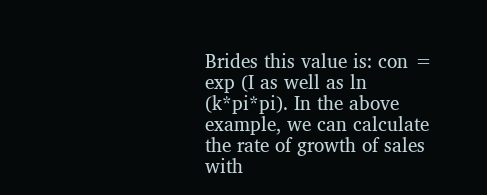Brides this value is: con = exp (I as well as ln (k*pi*pi). In the above example, we can calculate the rate of growth of sales with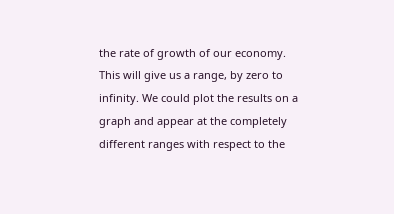the rate of growth of our economy. This will give us a range, by zero to infinity. We could plot the results on a graph and appear at the completely different ranges with respect to the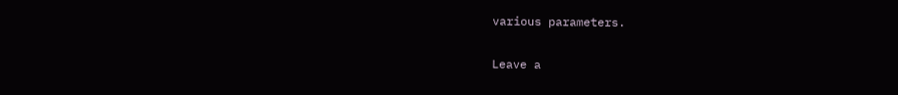various parameters.

Leave a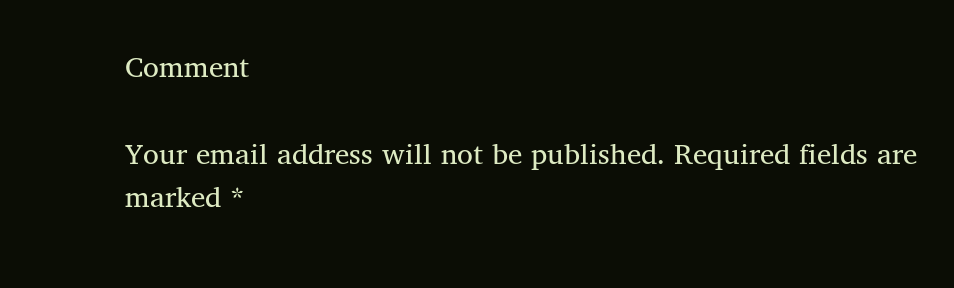Comment

Your email address will not be published. Required fields are marked *